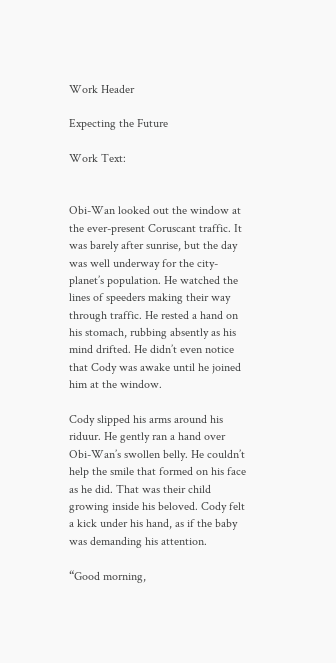Work Header

Expecting the Future

Work Text:


Obi-Wan looked out the window at the ever-present Coruscant traffic. It was barely after sunrise, but the day was well underway for the city-planet’s population. He watched the lines of speeders making their way through traffic. He rested a hand on his stomach, rubbing absently as his mind drifted. He didn’t even notice that Cody was awake until he joined him at the window.

Cody slipped his arms around his riduur. He gently ran a hand over Obi-Wan’s swollen belly. He couldn’t help the smile that formed on his face as he did. That was their child growing inside his beloved. Cody felt a kick under his hand, as if the baby was demanding his attention.

“Good morning,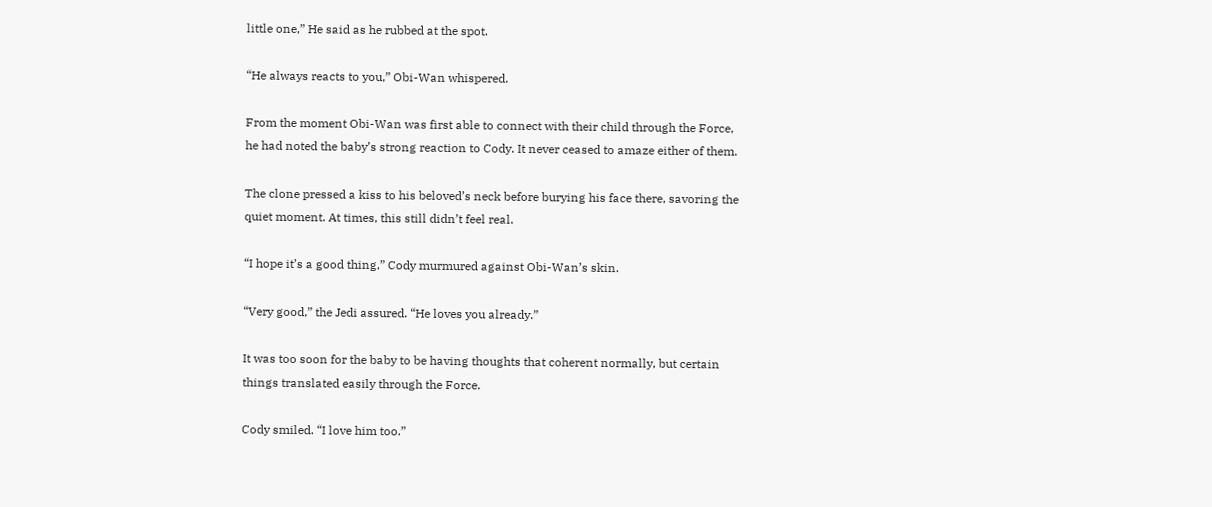little one,” He said as he rubbed at the spot.

“He always reacts to you,” Obi-Wan whispered.

From the moment Obi-Wan was first able to connect with their child through the Force, he had noted the baby’s strong reaction to Cody. It never ceased to amaze either of them.

The clone pressed a kiss to his beloved’s neck before burying his face there, savoring the quiet moment. At times, this still didn’t feel real.

“I hope it’s a good thing,” Cody murmured against Obi-Wan’s skin.

“Very good,” the Jedi assured. “He loves you already.”

It was too soon for the baby to be having thoughts that coherent normally, but certain things translated easily through the Force.

Cody smiled. “I love him too.”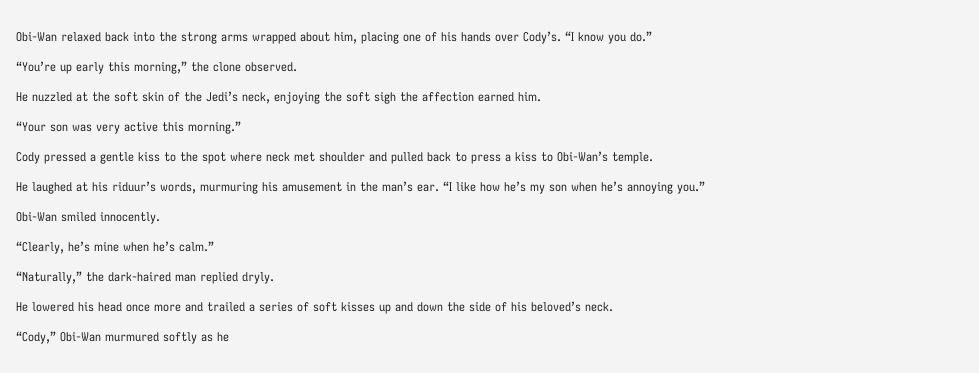Obi-Wan relaxed back into the strong arms wrapped about him, placing one of his hands over Cody’s. “I know you do.”

“You’re up early this morning,” the clone observed.

He nuzzled at the soft skin of the Jedi’s neck, enjoying the soft sigh the affection earned him.

“Your son was very active this morning.”

Cody pressed a gentle kiss to the spot where neck met shoulder and pulled back to press a kiss to Obi-Wan’s temple.

He laughed at his riduur’s words, murmuring his amusement in the man’s ear. “I like how he’s my son when he’s annoying you.”

Obi-Wan smiled innocently.

“Clearly, he’s mine when he’s calm.”

“Naturally,” the dark-haired man replied dryly.

He lowered his head once more and trailed a series of soft kisses up and down the side of his beloved’s neck.

“Cody,” Obi-Wan murmured softly as he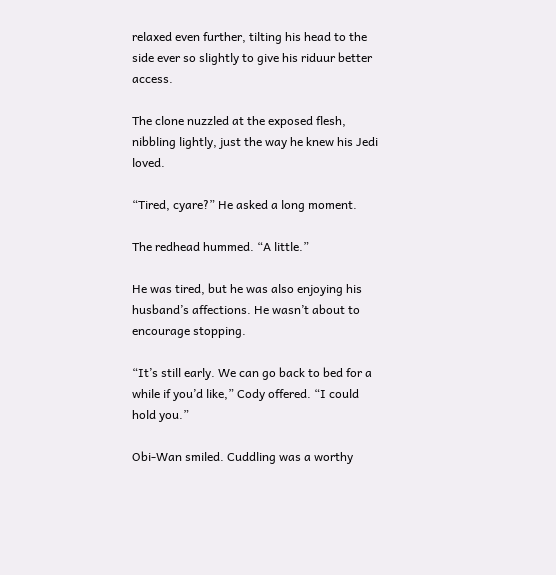relaxed even further, tilting his head to the side ever so slightly to give his riduur better access.

The clone nuzzled at the exposed flesh, nibbling lightly, just the way he knew his Jedi loved.

“Tired, cyare?” He asked a long moment.

The redhead hummed. “A little.”

He was tired, but he was also enjoying his husband’s affections. He wasn’t about to encourage stopping.

“It’s still early. We can go back to bed for a while if you’d like,” Cody offered. “I could hold you.”

Obi-Wan smiled. Cuddling was a worthy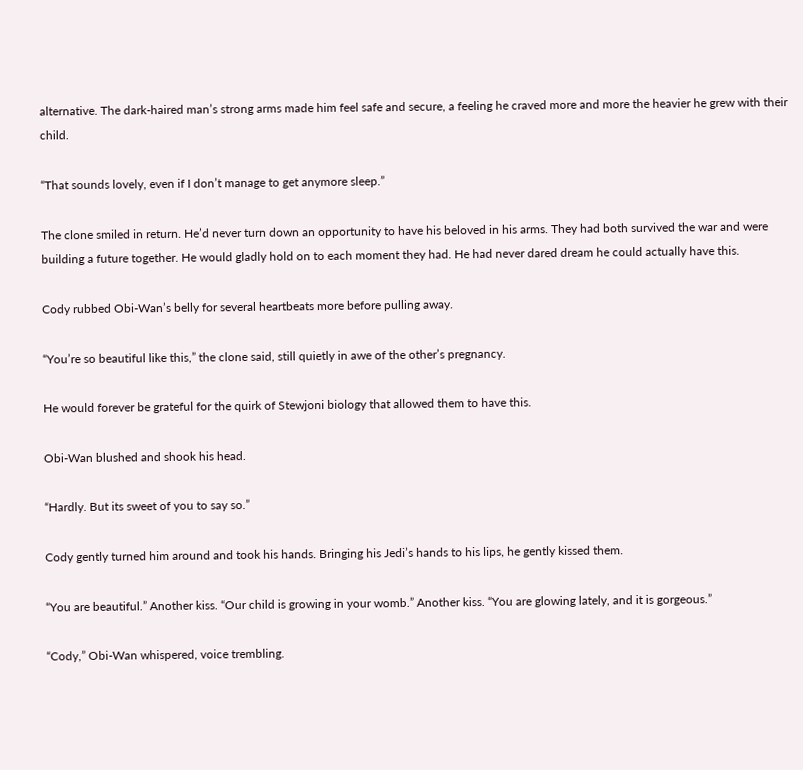alternative. The dark-haired man’s strong arms made him feel safe and secure, a feeling he craved more and more the heavier he grew with their child.

“That sounds lovely, even if I don’t manage to get anymore sleep.”

The clone smiled in return. He’d never turn down an opportunity to have his beloved in his arms. They had both survived the war and were building a future together. He would gladly hold on to each moment they had. He had never dared dream he could actually have this.

Cody rubbed Obi-Wan’s belly for several heartbeats more before pulling away.

“You’re so beautiful like this,” the clone said, still quietly in awe of the other’s pregnancy.

He would forever be grateful for the quirk of Stewjoni biology that allowed them to have this.

Obi-Wan blushed and shook his head.

“Hardly. But its sweet of you to say so.”

Cody gently turned him around and took his hands. Bringing his Jedi’s hands to his lips, he gently kissed them.

“You are beautiful.” Another kiss. “Our child is growing in your womb.” Another kiss. “You are glowing lately, and it is gorgeous.”

“Cody,” Obi-Wan whispered, voice trembling.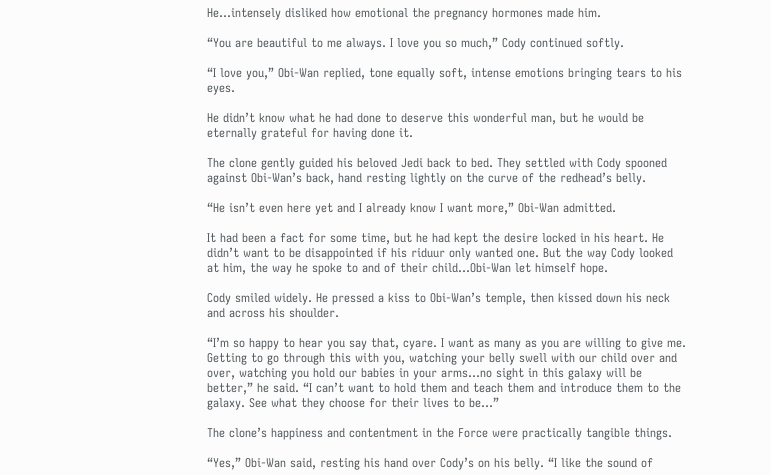He…intensely disliked how emotional the pregnancy hormones made him.

“You are beautiful to me always. I love you so much,” Cody continued softly.

“I love you,” Obi-Wan replied, tone equally soft, intense emotions bringing tears to his eyes.

He didn’t know what he had done to deserve this wonderful man, but he would be eternally grateful for having done it.

The clone gently guided his beloved Jedi back to bed. They settled with Cody spooned against Obi-Wan’s back, hand resting lightly on the curve of the redhead’s belly.

“He isn’t even here yet and I already know I want more,” Obi-Wan admitted.

It had been a fact for some time, but he had kept the desire locked in his heart. He didn’t want to be disappointed if his riduur only wanted one. But the way Cody looked at him, the way he spoke to and of their child…Obi-Wan let himself hope.

Cody smiled widely. He pressed a kiss to Obi-Wan’s temple, then kissed down his neck and across his shoulder.

“I’m so happy to hear you say that, cyare. I want as many as you are willing to give me. Getting to go through this with you, watching your belly swell with our child over and over, watching you hold our babies in your arms…no sight in this galaxy will be better,” he said. “I can’t want to hold them and teach them and introduce them to the galaxy. See what they choose for their lives to be…”

The clone’s happiness and contentment in the Force were practically tangible things.

“Yes,” Obi-Wan said, resting his hand over Cody’s on his belly. “I like the sound of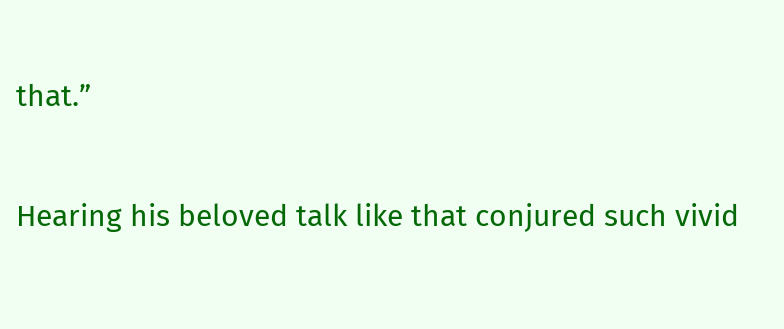that.”

Hearing his beloved talk like that conjured such vivid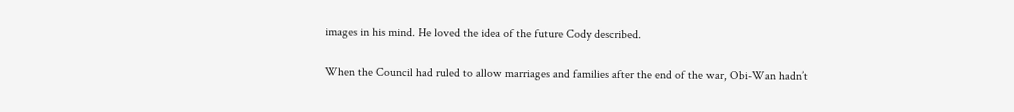images in his mind. He loved the idea of the future Cody described.

When the Council had ruled to allow marriages and families after the end of the war, Obi-Wan hadn’t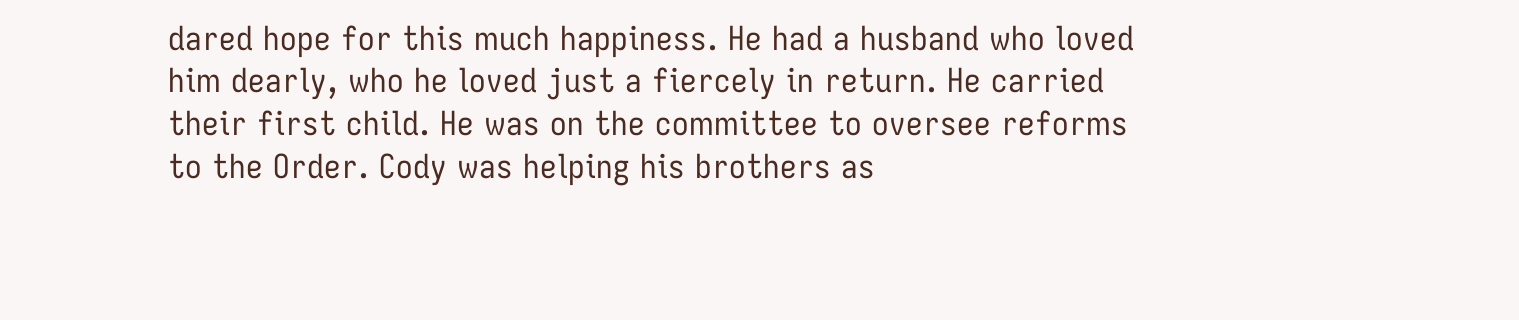dared hope for this much happiness. He had a husband who loved him dearly, who he loved just a fiercely in return. He carried their first child. He was on the committee to oversee reforms to the Order. Cody was helping his brothers as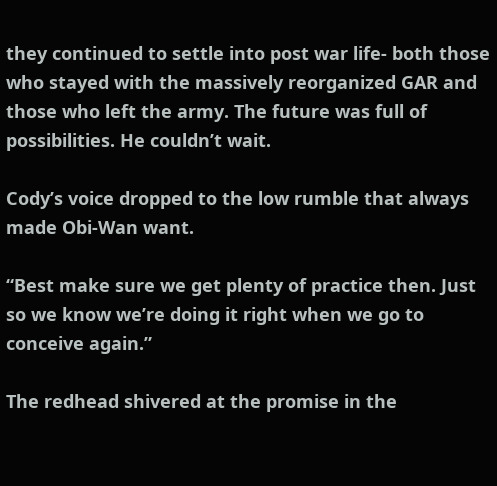they continued to settle into post war life- both those who stayed with the massively reorganized GAR and those who left the army. The future was full of possibilities. He couldn’t wait.

Cody’s voice dropped to the low rumble that always made Obi-Wan want.

“Best make sure we get plenty of practice then. Just so we know we’re doing it right when we go to conceive again.”

The redhead shivered at the promise in the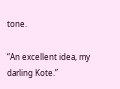tone.

“An excellent idea, my darling Kote.”